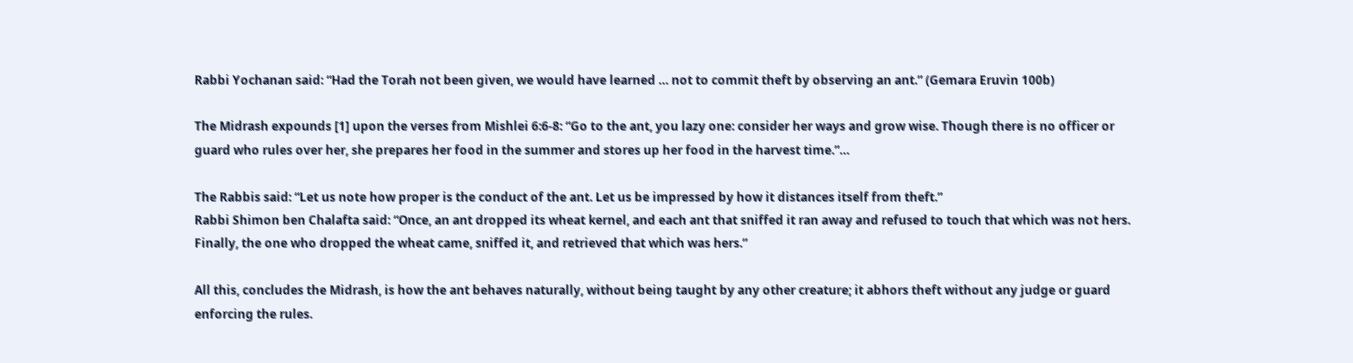Rabbi Yochanan said: “Had the Torah not been given, we would have learned … not to commit theft by observing an ant.” (Gemara Eruvin 100b)

The Midrash expounds [1] upon the verses from Mishlei 6:6-8: “Go to the ant, you lazy one: consider her ways and grow wise. Though there is no officer or guard who rules over her, she prepares her food in the summer and stores up her food in the harvest time.”…

The Rabbis said: “Let us note how proper is the conduct of the ant. Let us be impressed by how it distances itself from theft.”
Rabbi Shimon ben Chalafta said: “Once, an ant dropped its wheat kernel, and each ant that sniffed it ran away and refused to touch that which was not hers. Finally, the one who dropped the wheat came, sniffed it, and retrieved that which was hers.”

All this, concludes the Midrash, is how the ant behaves naturally, without being taught by any other creature; it abhors theft without any judge or guard enforcing the rules.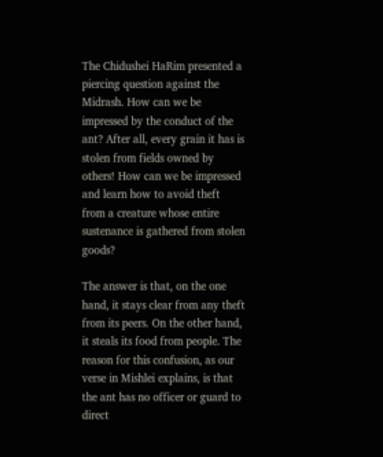The Chidushei HaRim presented a piercing question against the Midrash. How can we be impressed by the conduct of the ant? After all, every grain it has is stolen from fields owned by others! How can we be impressed and learn how to avoid theft from a creature whose entire sustenance is gathered from stolen goods?

The answer is that, on the one hand, it stays clear from any theft from its peers. On the other hand, it steals its food from people. The reason for this confusion, as our verse in Mishlei explains, is that the ant has no officer or guard to direct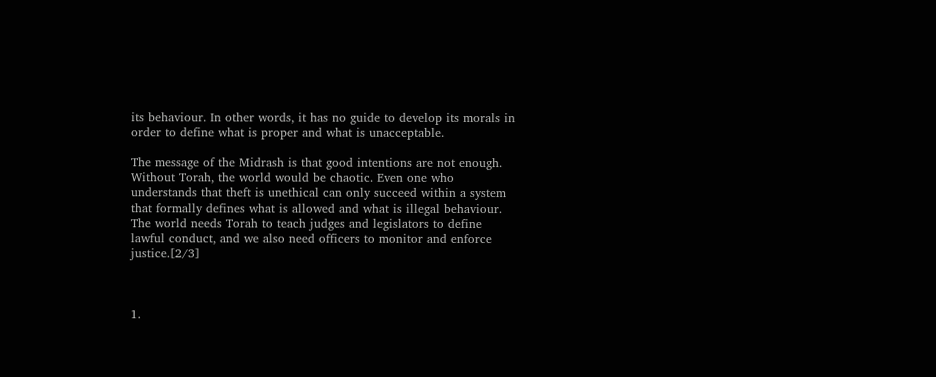its behaviour. In other words, it has no guide to develop its morals in order to define what is proper and what is unacceptable.

The message of the Midrash is that good intentions are not enough. Without Torah, the world would be chaotic. Even one who understands that theft is unethical can only succeed within a system that formally defines what is allowed and what is illegal behaviour. The world needs Torah to teach judges and legislators to define lawful conduct, and we also need officers to monitor and enforce justice.[2/3]



1.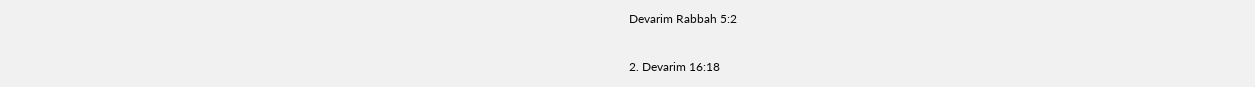Devarim Rabbah 5:2

2. Devarim 16:18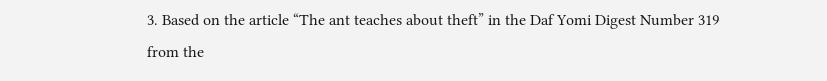3. Based on the article “The ant teaches about theft” in the Daf Yomi Digest Number 319 from the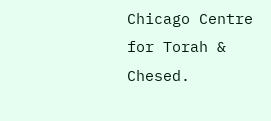Chicago Centre for Torah & Chesed.